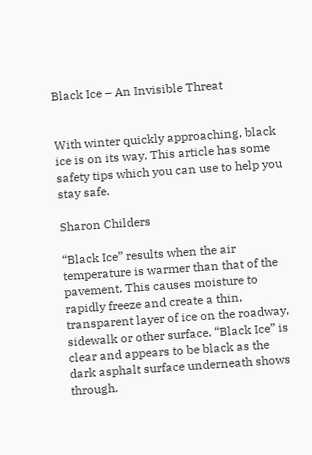Black Ice – An Invisible Threat


With winter quickly approaching, black ice is on its way. This article has some safety tips which you can use to help you stay safe.

Sharon Childers

“Black Ice” results when the air temperature is warmer than that of the pavement. This causes moisture to rapidly freeze and create a thin, transparent layer of ice on the roadway, sidewalk or other surface. “Black Ice” is clear and appears to be black as the dark asphalt surface underneath shows through.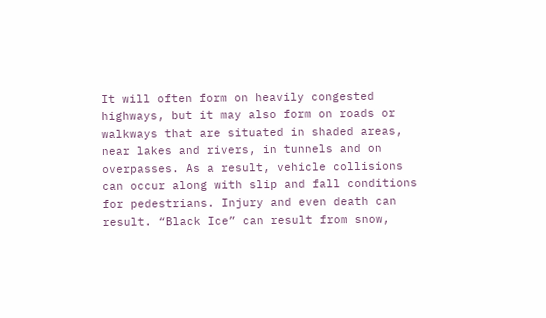It will often form on heavily congested highways, but it may also form on roads or walkways that are situated in shaded areas, near lakes and rivers, in tunnels and on overpasses. As a result, vehicle collisions can occur along with slip and fall conditions for pedestrians. Injury and even death can result. “Black Ice” can result from snow,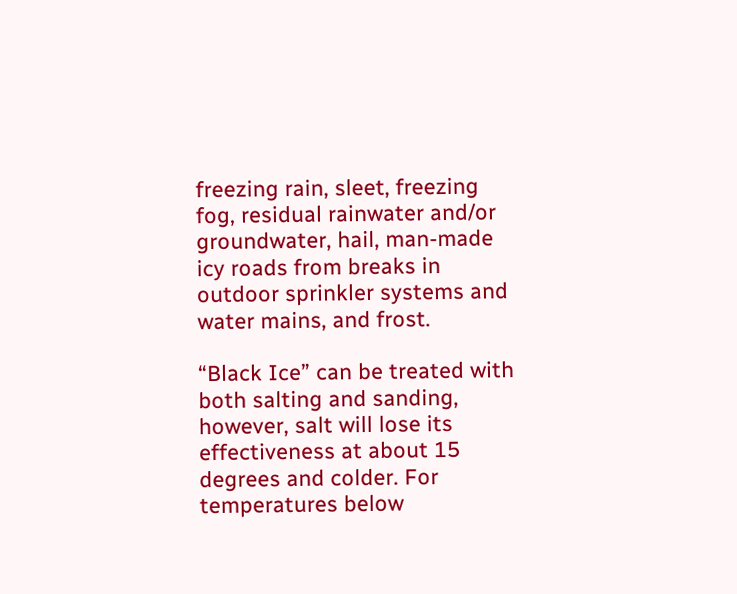freezing rain, sleet, freezing fog, residual rainwater and/or groundwater, hail, man-made icy roads from breaks in outdoor sprinkler systems and water mains, and frost.

“Black Ice” can be treated with both salting and sanding, however, salt will lose its effectiveness at about 15 degrees and colder. For temperatures below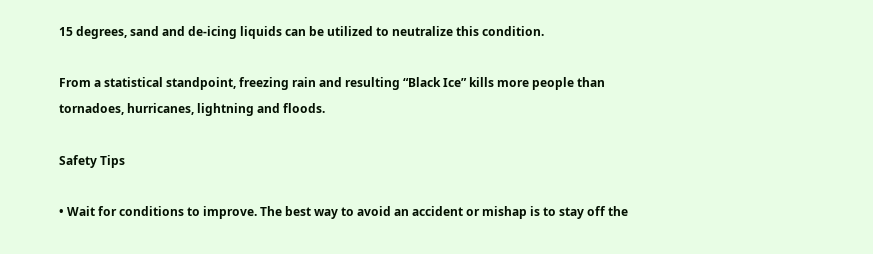15 degrees, sand and de-icing liquids can be utilized to neutralize this condition.

From a statistical standpoint, freezing rain and resulting “Black Ice” kills more people than tornadoes, hurricanes, lightning and floods.

Safety Tips

• Wait for conditions to improve. The best way to avoid an accident or mishap is to stay off the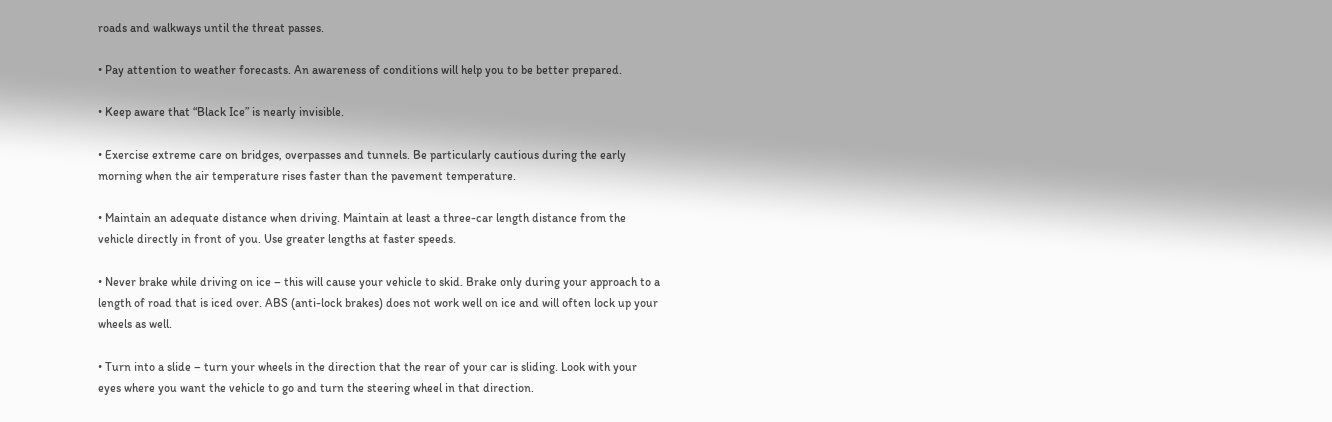roads and walkways until the threat passes.

• Pay attention to weather forecasts. An awareness of conditions will help you to be better prepared.

• Keep aware that “Black Ice” is nearly invisible.

• Exercise extreme care on bridges, overpasses and tunnels. Be particularly cautious during the early morning when the air temperature rises faster than the pavement temperature.

• Maintain an adequate distance when driving. Maintain at least a three-car length distance from the vehicle directly in front of you. Use greater lengths at faster speeds.

• Never brake while driving on ice – this will cause your vehicle to skid. Brake only during your approach to a length of road that is iced over. ABS (anti-lock brakes) does not work well on ice and will often lock up your wheels as well.

• Turn into a slide – turn your wheels in the direction that the rear of your car is sliding. Look with your eyes where you want the vehicle to go and turn the steering wheel in that direction.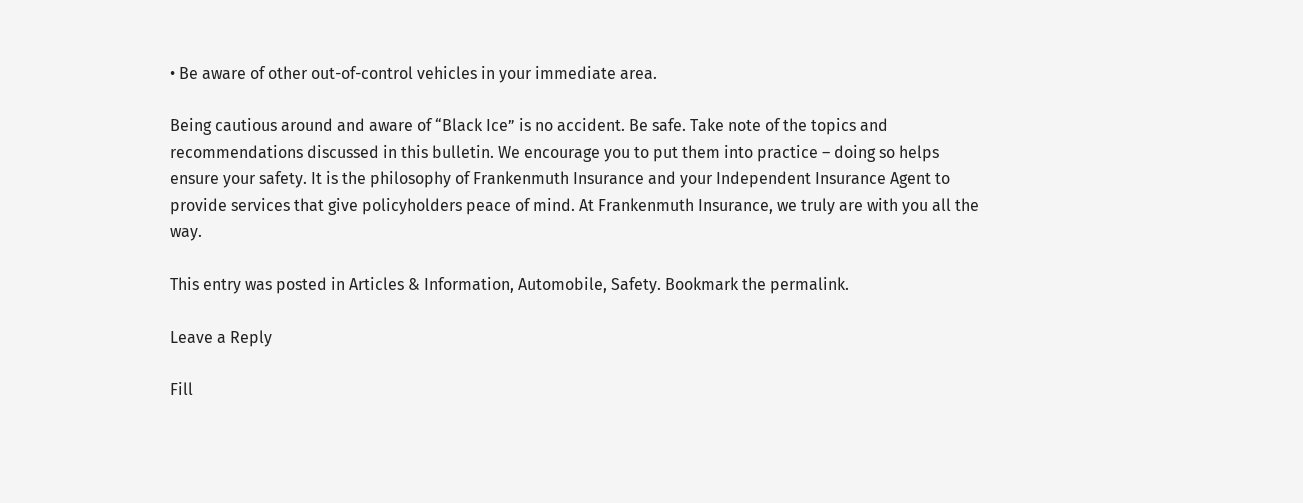• Be aware of other out-of-control vehicles in your immediate area.

Being cautious around and aware of “Black Ice” is no accident. Be safe. Take note of the topics and recommendations discussed in this bulletin. We encourage you to put them into practice – doing so helps ensure your safety. It is the philosophy of Frankenmuth Insurance and your Independent Insurance Agent to provide services that give policyholders peace of mind. At Frankenmuth Insurance, we truly are with you all the way.

This entry was posted in Articles & Information, Automobile, Safety. Bookmark the permalink.

Leave a Reply

Fill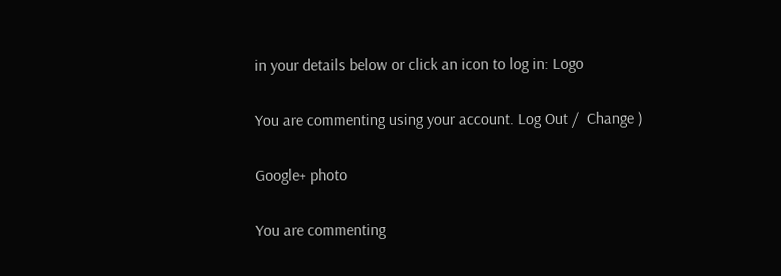in your details below or click an icon to log in: Logo

You are commenting using your account. Log Out /  Change )

Google+ photo

You are commenting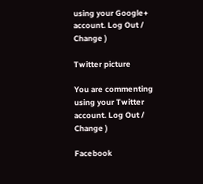using your Google+ account. Log Out /  Change )

Twitter picture

You are commenting using your Twitter account. Log Out /  Change )

Facebook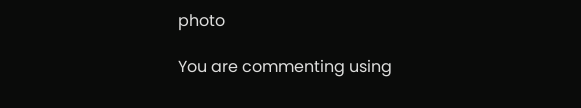photo

You are commenting using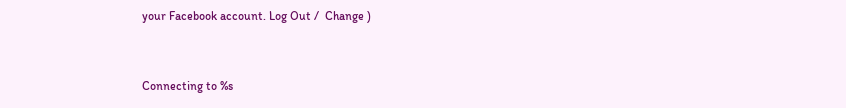your Facebook account. Log Out /  Change )


Connecting to %s